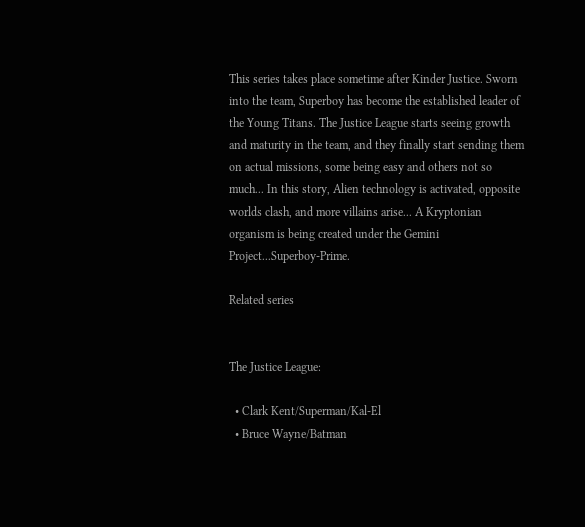This series takes place sometime after Kinder Justice. Sworn into the team, Superboy has become the established leader of the Young Titans. The Justice League starts seeing growth and maturity in the team, and they finally start sending them on actual missions, some being easy and others not so much... In this story, Alien technology is activated, opposite worlds clash, and more villains arise... A Kryptonian organism is being created under the Gemini Project...Superboy-Prime.

Related series


The Justice League:

  • Clark Kent/Superman/Kal-El
  • Bruce Wayne/Batman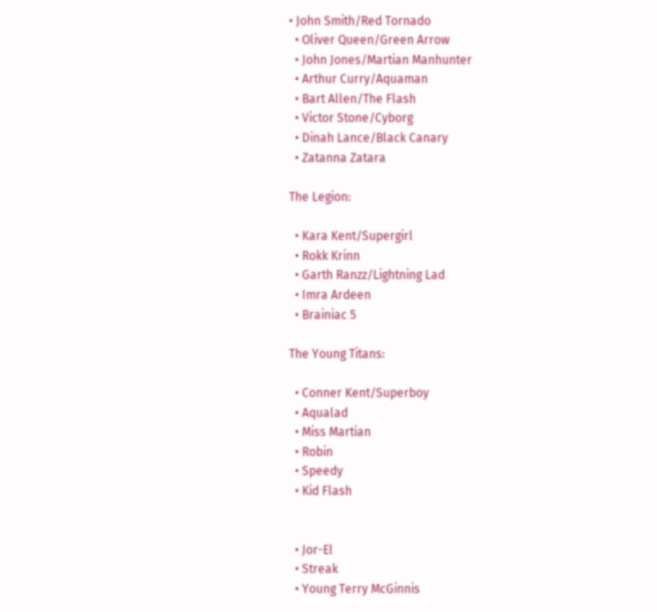• John Smith/Red Tornado
  • Oliver Queen/Green Arrow
  • John Jones/Martian Manhunter
  • Arthur Curry/Aquaman
  • Bart Allen/The Flash
  • Victor Stone/Cyborg
  • Dinah Lance/Black Canary
  • Zatanna Zatara

The Legion:

  • Kara Kent/Supergirl
  • Rokk Krinn
  • Garth Ranzz/Lightning Lad
  • Imra Ardeen
  • Brainiac 5

The Young Titans:

  • Conner Kent/Superboy
  • Aqualad
  • Miss Martian
  • Robin
  • Speedy
  • Kid Flash


  • Jor-El
  • Streak
  • Young Terry McGinnis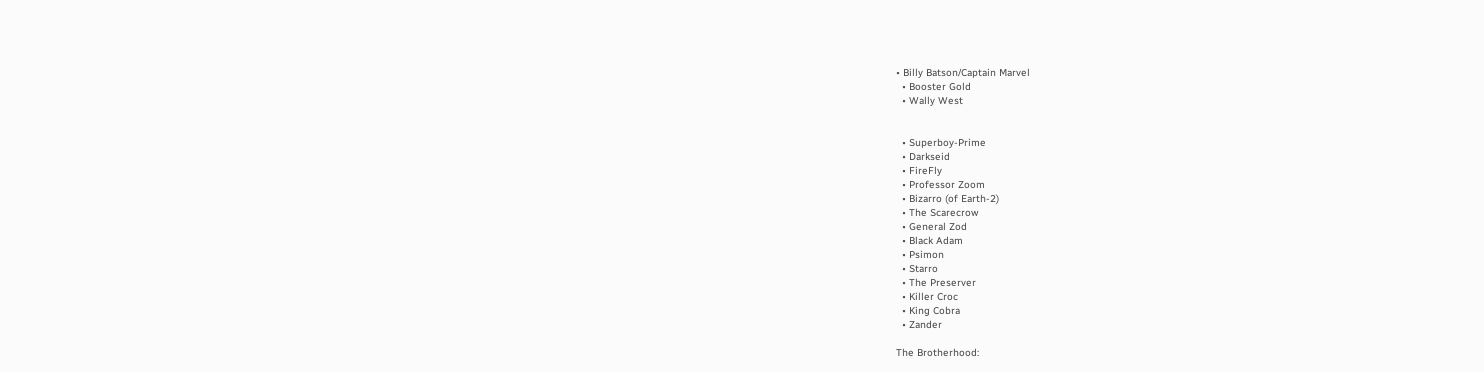• Billy Batson/Captain Marvel
  • Booster Gold
  • Wally West


  • Superboy-Prime
  • Darkseid
  • FireFly
  • Professor Zoom
  • Bizarro (of Earth-2)
  • The Scarecrow
  • General Zod
  • Black Adam
  • Psimon
  • Starro
  • The Preserver
  • Killer Croc
  • King Cobra
  • Zander

The Brotherhood: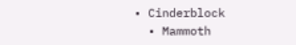• Cinderblock
  • Mammoth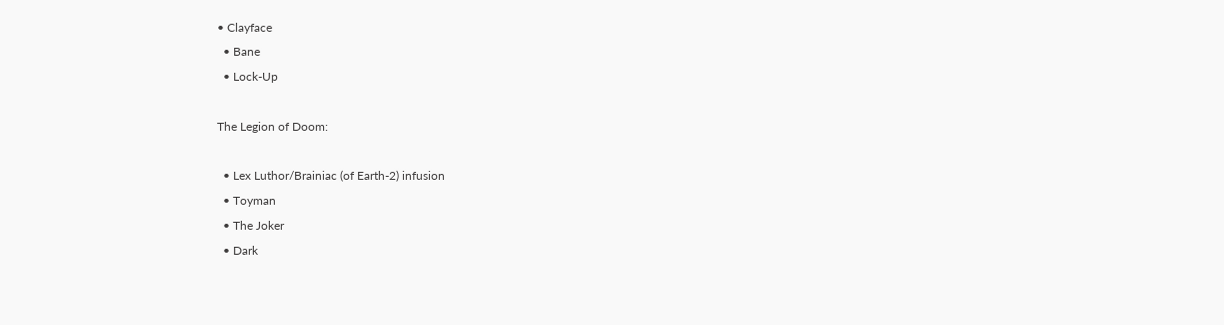• Clayface
  • Bane
  • Lock-Up

The Legion of Doom:

  • Lex Luthor/Brainiac (of Earth-2) infusion
  • Toyman
  • The Joker
  • Dark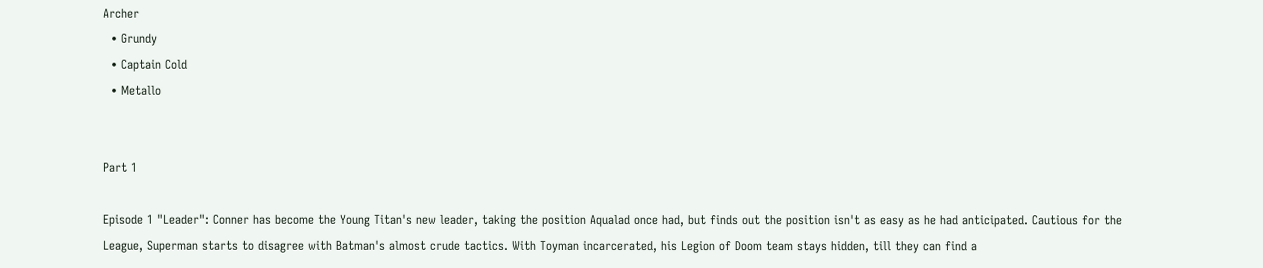Archer
  • Grundy
  • Captain Cold
  • Metallo


Part 1

Episode 1 "Leader": Conner has become the Young Titan's new leader, taking the position Aqualad once had, but finds out the position isn't as easy as he had anticipated. Cautious for the League, Superman starts to disagree with Batman's almost crude tactics. With Toyman incarcerated, his Legion of Doom team stays hidden, till they can find a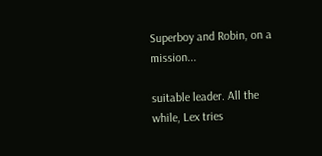Superboy and Robin, on a mission...

suitable leader. All the while, Lex tries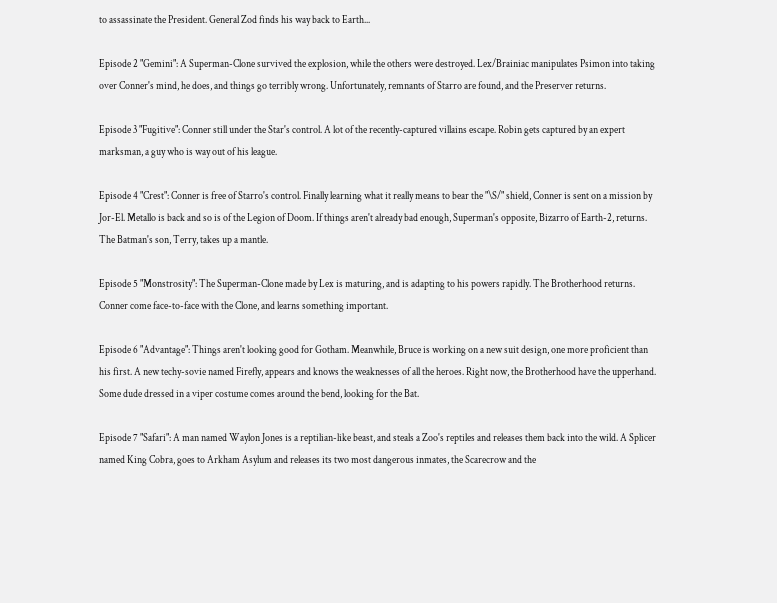to assassinate the President. General Zod finds his way back to Earth...

Episode 2 "Gemini": A Superman-Clone survived the explosion, while the others were destroyed. Lex/Brainiac manipulates Psimon into taking over Conner's mind, he does, and things go terribly wrong. Unfortunately, remnants of Starro are found, and the Preserver returns.

Episode 3 "Fugitive": Conner still under the Star's control. A lot of the recently-captured villains escape. Robin gets captured by an expert marksman, a guy who is way out of his league.

Episode 4 "Crest": Conner is free of Starro's control. Finally learning what it really means to bear the "\S/" shield, Conner is sent on a mission by Jor-El. Metallo is back and so is of the Legion of Doom. If things aren't already bad enough, Superman's opposite, Bizarro of Earth-2, returns. The Batman's son, Terry, takes up a mantle.

Episode 5 "Monstrosity": The Superman-Clone made by Lex is maturing, and is adapting to his powers rapidly. The Brotherhood returns. Conner come face-to-face with the Clone, and learns something important.

Episode 6 "Advantage": Things aren't looking good for Gotham. Meanwhile, Bruce is working on a new suit design, one more proficient than his first. A new techy-sovie named Firefly, appears and knows the weaknesses of all the heroes. Right now, the Brotherhood have the upperhand. Some dude dressed in a viper costume comes around the bend, looking for the Bat.

Episode 7 "Safari": A man named Waylon Jones is a reptilian-like beast, and steals a Zoo's reptiles and releases them back into the wild. A Splicer named King Cobra, goes to Arkham Asylum and releases its two most dangerous inmates, the Scarecrow and the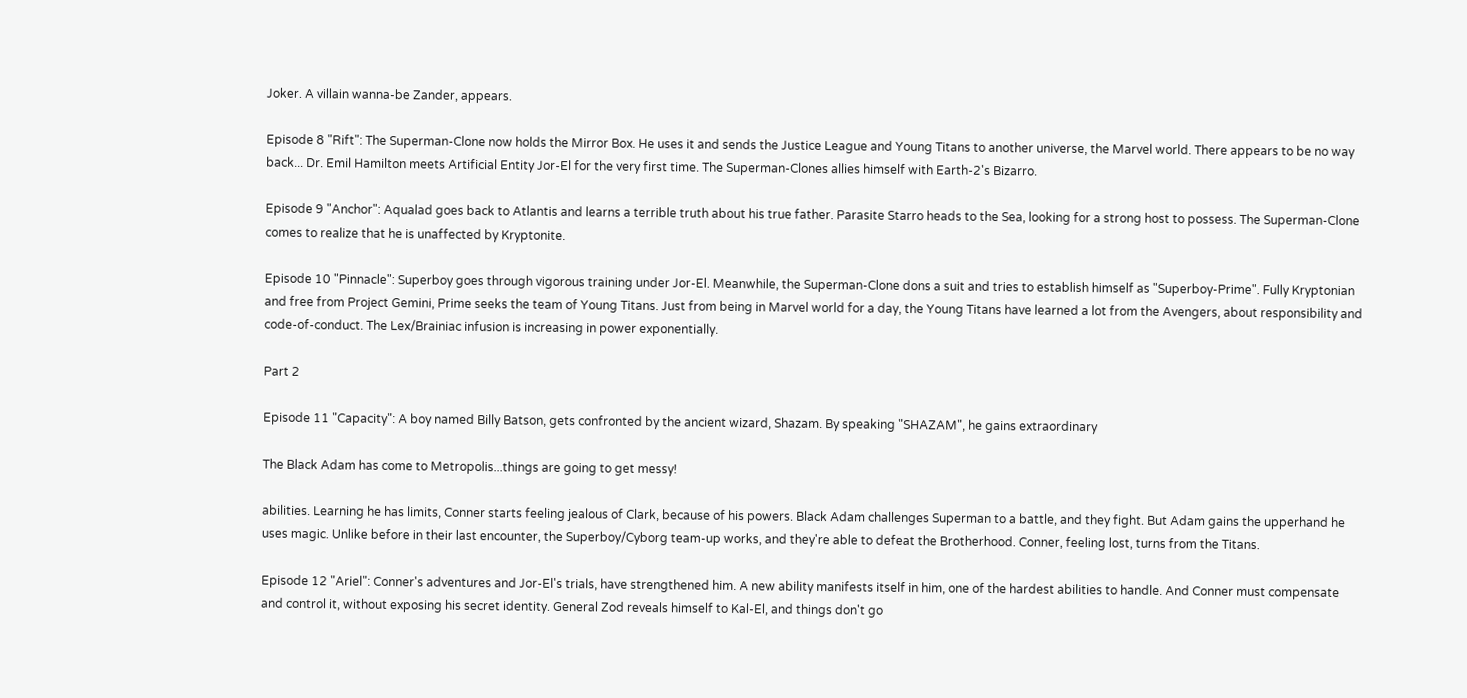Joker. A villain wanna-be Zander, appears.

Episode 8 "Rift": The Superman-Clone now holds the Mirror Box. He uses it and sends the Justice League and Young Titans to another universe, the Marvel world. There appears to be no way back... Dr. Emil Hamilton meets Artificial Entity Jor-El for the very first time. The Superman-Clones allies himself with Earth-2's Bizarro.

Episode 9 "Anchor": Aqualad goes back to Atlantis and learns a terrible truth about his true father. Parasite Starro heads to the Sea, looking for a strong host to possess. The Superman-Clone comes to realize that he is unaffected by Kryptonite.

Episode 10 "Pinnacle": Superboy goes through vigorous training under Jor-El. Meanwhile, the Superman-Clone dons a suit and tries to establish himself as "Superboy-Prime". Fully Kryptonian and free from Project Gemini, Prime seeks the team of Young Titans. Just from being in Marvel world for a day, the Young Titans have learned a lot from the Avengers, about responsibility and code-of-conduct. The Lex/Brainiac infusion is increasing in power exponentially.

Part 2

Episode 11 "Capacity": A boy named Billy Batson, gets confronted by the ancient wizard, Shazam. By speaking "SHAZAM", he gains extraordinary

The Black Adam has come to Metropolis...things are going to get messy!

abilities. Learning he has limits, Conner starts feeling jealous of Clark, because of his powers. Black Adam challenges Superman to a battle, and they fight. But Adam gains the upperhand he uses magic. Unlike before in their last encounter, the Superboy/Cyborg team-up works, and they're able to defeat the Brotherhood. Conner, feeling lost, turns from the Titans.

Episode 12 "Ariel": Conner's adventures and Jor-El's trials, have strengthened him. A new ability manifests itself in him, one of the hardest abilities to handle. And Conner must compensate and control it, without exposing his secret identity. General Zod reveals himself to Kal-El, and things don't go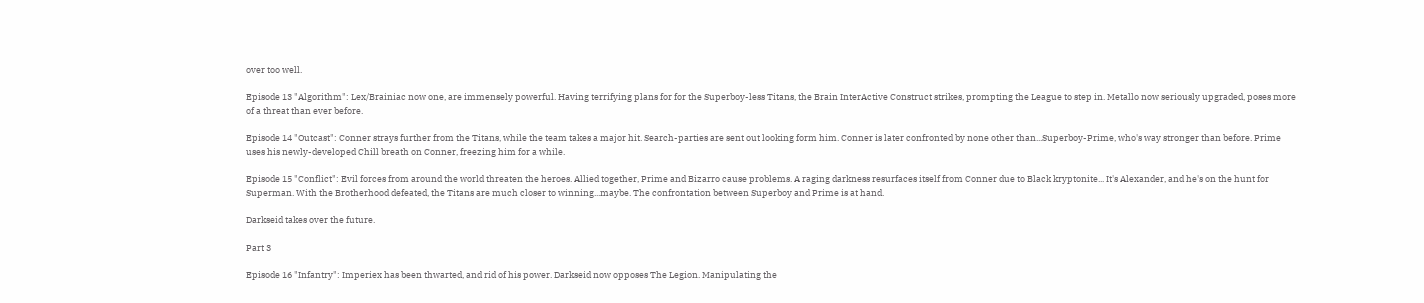over too well.

Episode 13 "Algorithm": Lex/Brainiac now one, are immensely powerful. Having terrifying plans for for the Superboy-less Titans, the Brain InterActive Construct strikes, prompting the League to step in. Metallo now seriously upgraded, poses more of a threat than ever before.

Episode 14 "Outcast": Conner strays further from the Titans, while the team takes a major hit. Search-parties are sent out looking form him. Conner is later confronted by none other than...Superboy-Prime, who's way stronger than before. Prime uses his newly-developed Chill breath on Conner, freezing him for a while.

Episode 15 "Conflict": Evil forces from around the world threaten the heroes. Allied together, Prime and Bizarro cause problems. A raging darkness resurfaces itself from Conner due to Black kryptonite... It's Alexander, and he's on the hunt for Superman. With the Brotherhood defeated, the Titans are much closer to winning...maybe. The confrontation between Superboy and Prime is at hand.

Darkseid takes over the future.

Part 3

Episode 16 "Infantry": Imperiex has been thwarted, and rid of his power. Darkseid now opposes The Legion. Manipulating the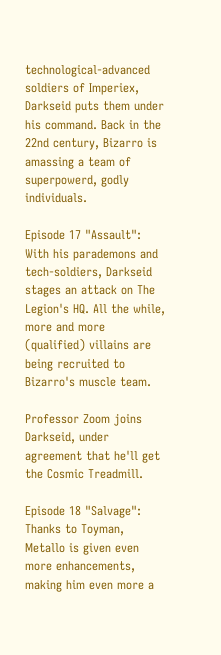technological-advanced soldiers of Imperiex, Darkseid puts them under his command. Back in the 22nd century, Bizarro is amassing a team of superpowerd, godly individuals.

Episode 17 "Assault": With his parademons and tech-soldiers, Darkseid stages an attack on The Legion's HQ. All the while, more and more (qualified) villains are being recruited to Bizarro's muscle team.

Professor Zoom joins Darkseid, under agreement that he'll get the Cosmic Treadmill.

Episode 18 "Salvage": Thanks to Toyman, Metallo is given even more enhancements, making him even more a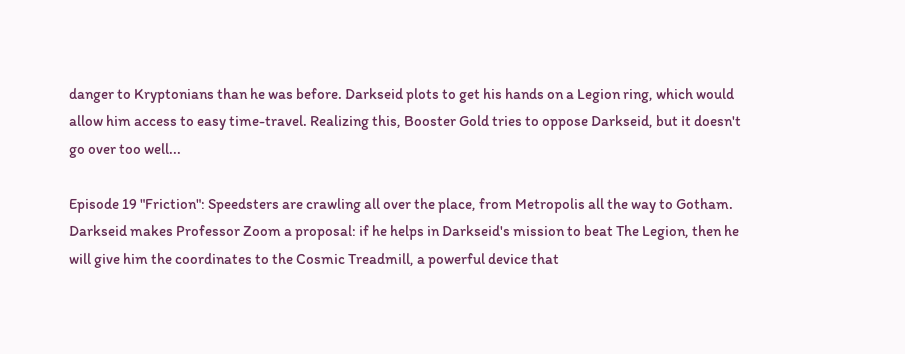danger to Kryptonians than he was before. Darkseid plots to get his hands on a Legion ring, which would allow him access to easy time-travel. Realizing this, Booster Gold tries to oppose Darkseid, but it doesn't go over too well...

Episode 19 "Friction": Speedsters are crawling all over the place, from Metropolis all the way to Gotham. Darkseid makes Professor Zoom a proposal: if he helps in Darkseid's mission to beat The Legion, then he will give him the coordinates to the Cosmic Treadmill, a powerful device that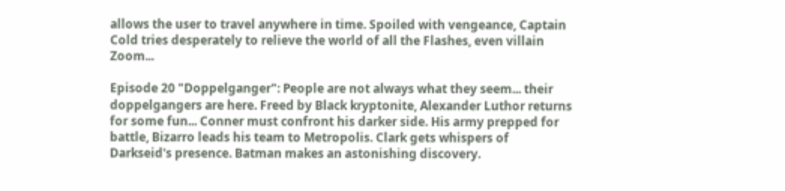allows the user to travel anywhere in time. Spoiled with vengeance, Captain Cold tries desperately to relieve the world of all the Flashes, even villain Zoom...

Episode 20 "Doppelganger": People are not always what they seem... their doppelgangers are here. Freed by Black kryptonite, Alexander Luthor returns for some fun... Conner must confront his darker side. His army prepped for battle, Bizarro leads his team to Metropolis. Clark gets whispers of Darkseid's presence. Batman makes an astonishing discovery.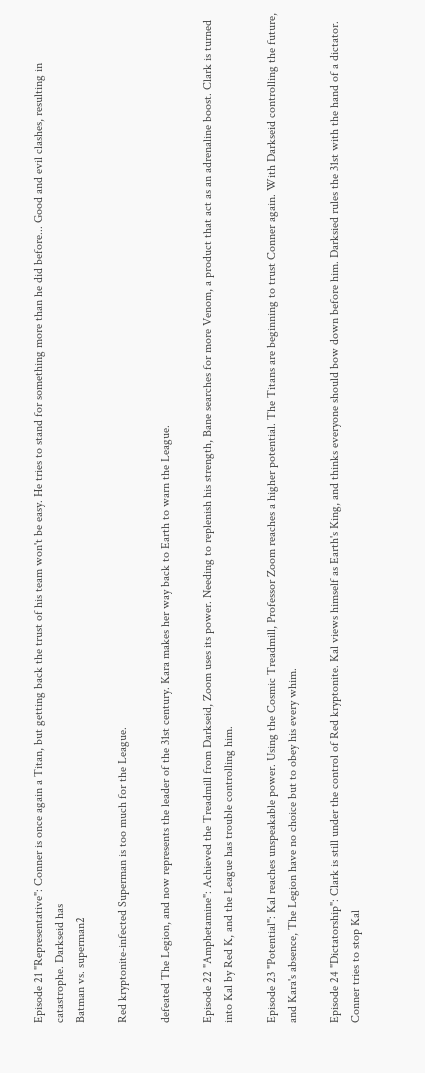Episode 21 "Representative": Conner is once again a Titan, but getting back the trust of his team won't be easy. He tries to stand for something more than he did before... Good and evil clashes, resulting in catastrophe. Darkseid has
Batman vs. superman2

Red kryptonite-infected Superman is too much for the League.

defeated The Legion, and now represents the leader of the 31st century. Kara makes her way back to Earth to warn the League.

Episode 22 "Amphetamine": Achieved the Treadmill from Darkseid, Zoom uses its power. Needing to replenish his strength, Bane searches for more Venom, a product that act as an adrenaline boost. Clark is turned into Kal by Red K, and the League has trouble controlling him.

Episode 23 "Potential": Kal reaches unspeakable power. Using the Cosmic Treadmill, Professor Zoom reaches a higher potential. The Titans are beginning to trust Conner again. With Darkseid controlling the future, and Kara's absence, The Legion have no choice but to obey his every whim.

Episode 24 "Dictatorship": Clark is still under the control of Red kryptonite. Kal views himself as Earth's King, and thinks everyone should bow down before him. Darksied rules the 31st with the hand of a dictator. Conner tries to stop Kal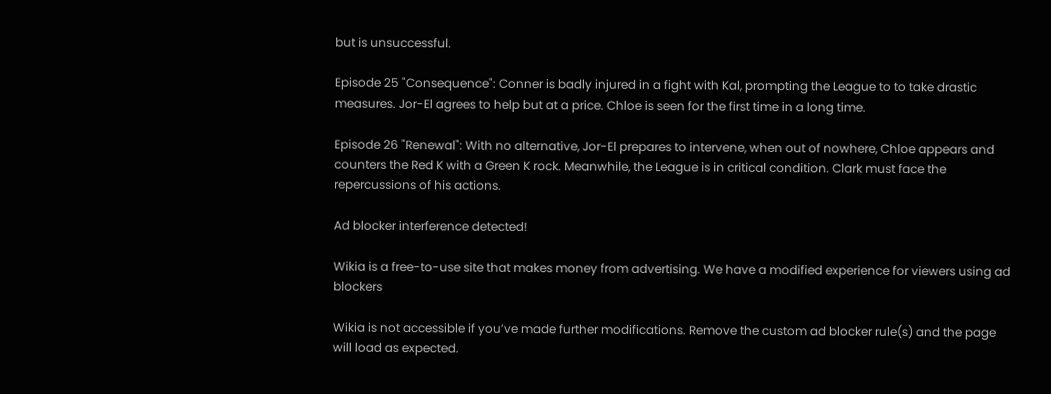but is unsuccessful.

Episode 25 "Consequence": Conner is badly injured in a fight with Kal, prompting the League to to take drastic measures. Jor-El agrees to help but at a price. Chloe is seen for the first time in a long time.

Episode 26 "Renewal": With no alternative, Jor-El prepares to intervene, when out of nowhere, Chloe appears and counters the Red K with a Green K rock. Meanwhile, the League is in critical condition. Clark must face the repercussions of his actions.

Ad blocker interference detected!

Wikia is a free-to-use site that makes money from advertising. We have a modified experience for viewers using ad blockers

Wikia is not accessible if you’ve made further modifications. Remove the custom ad blocker rule(s) and the page will load as expected.